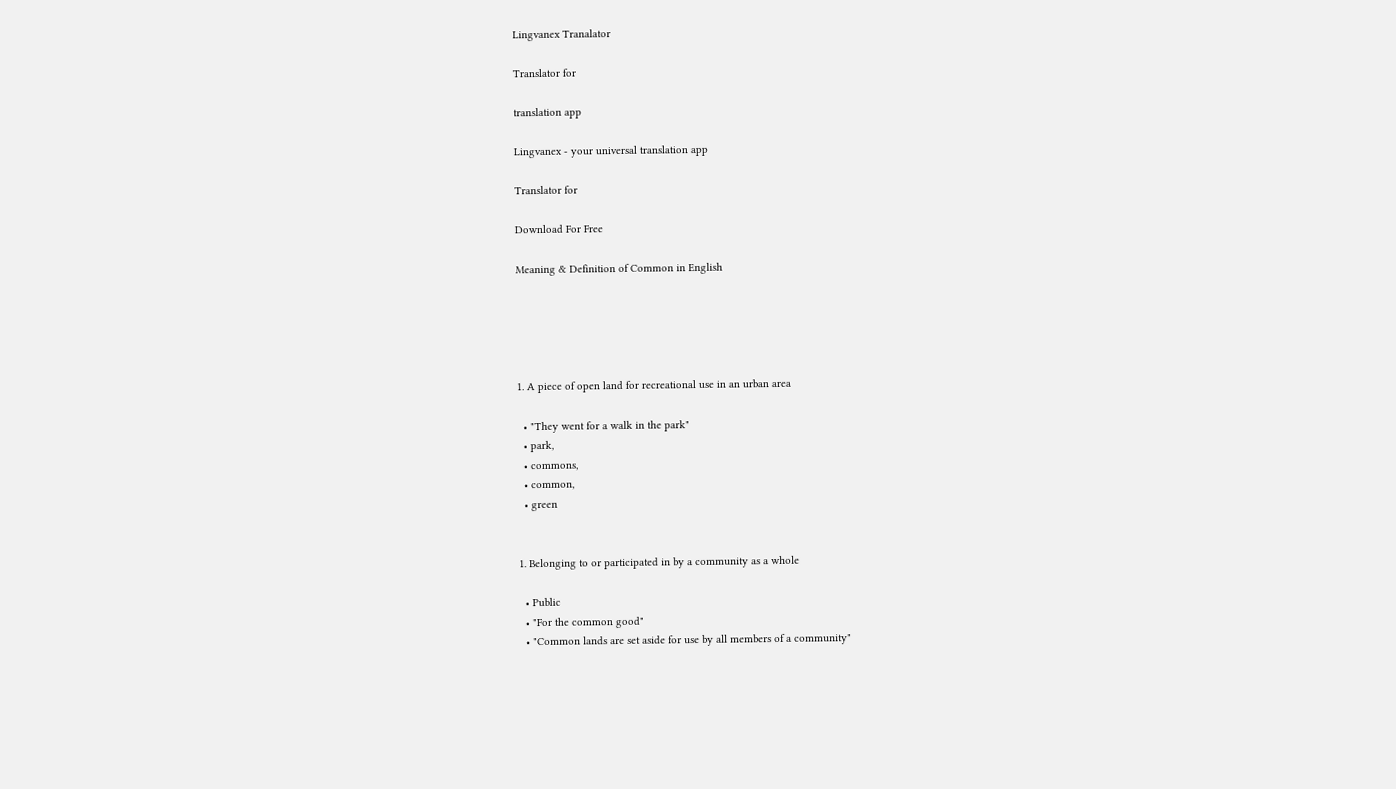Lingvanex Tranalator

Translator for

translation app

Lingvanex - your universal translation app

Translator for

Download For Free

Meaning & Definition of Common in English





1. A piece of open land for recreational use in an urban area

  • "They went for a walk in the park"
  • park,
  • commons,
  • common,
  • green


1. Belonging to or participated in by a community as a whole

  • Public
  • "For the common good"
  • "Common lands are set aside for use by all members of a community"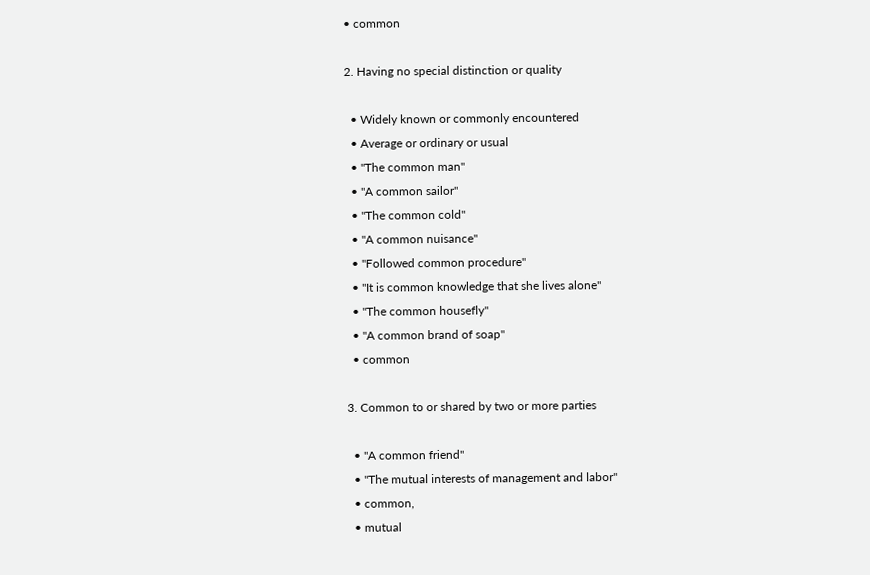• common

2. Having no special distinction or quality

  • Widely known or commonly encountered
  • Average or ordinary or usual
  • "The common man"
  • "A common sailor"
  • "The common cold"
  • "A common nuisance"
  • "Followed common procedure"
  • "It is common knowledge that she lives alone"
  • "The common housefly"
  • "A common brand of soap"
  • common

3. Common to or shared by two or more parties

  • "A common friend"
  • "The mutual interests of management and labor"
  • common,
  • mutual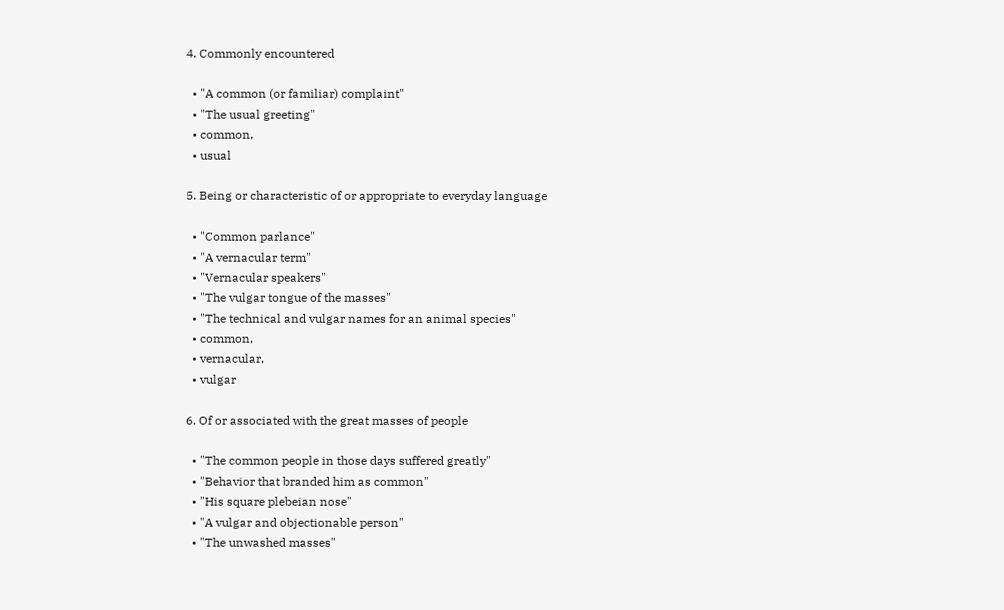4. Commonly encountered

  • "A common (or familiar) complaint"
  • "The usual greeting"
  • common,
  • usual

5. Being or characteristic of or appropriate to everyday language

  • "Common parlance"
  • "A vernacular term"
  • "Vernacular speakers"
  • "The vulgar tongue of the masses"
  • "The technical and vulgar names for an animal species"
  • common,
  • vernacular,
  • vulgar

6. Of or associated with the great masses of people

  • "The common people in those days suffered greatly"
  • "Behavior that branded him as common"
  • "His square plebeian nose"
  • "A vulgar and objectionable person"
  • "The unwashed masses"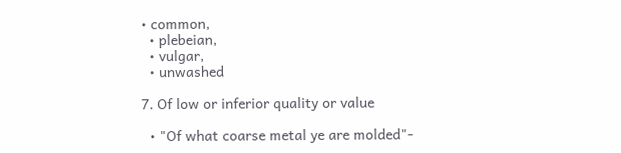• common,
  • plebeian,
  • vulgar,
  • unwashed

7. Of low or inferior quality or value

  • "Of what coarse metal ye are molded"-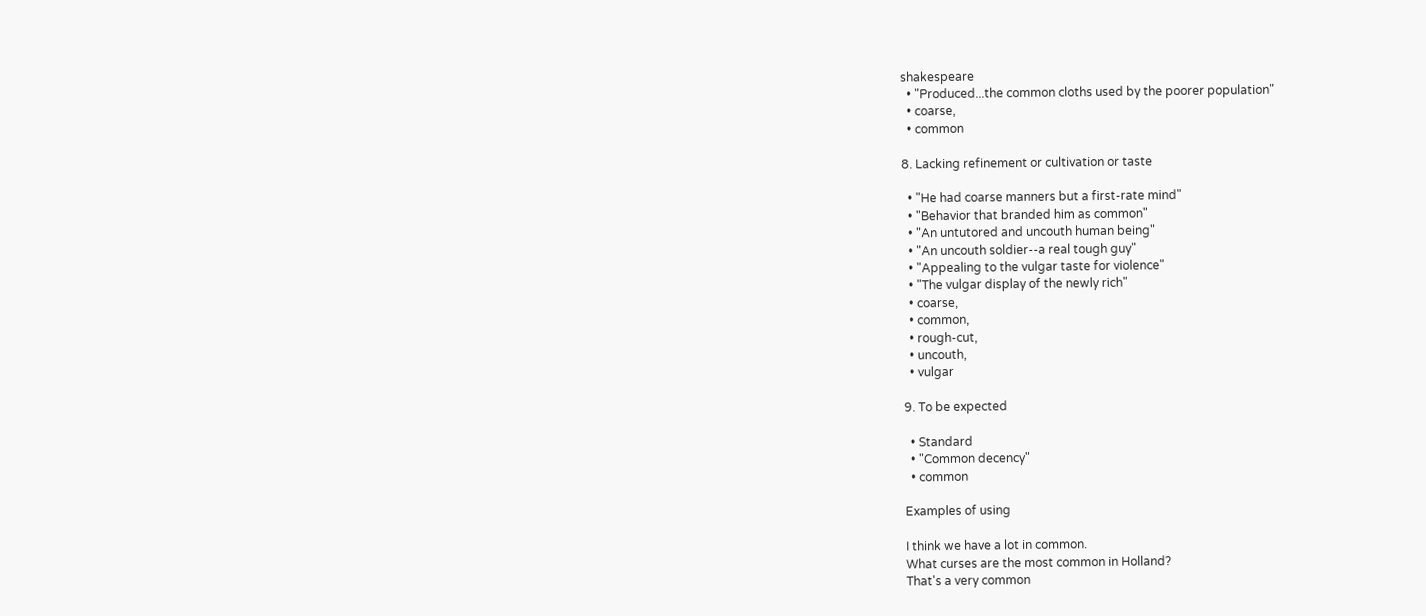shakespeare
  • "Produced...the common cloths used by the poorer population"
  • coarse,
  • common

8. Lacking refinement or cultivation or taste

  • "He had coarse manners but a first-rate mind"
  • "Behavior that branded him as common"
  • "An untutored and uncouth human being"
  • "An uncouth soldier--a real tough guy"
  • "Appealing to the vulgar taste for violence"
  • "The vulgar display of the newly rich"
  • coarse,
  • common,
  • rough-cut,
  • uncouth,
  • vulgar

9. To be expected

  • Standard
  • "Common decency"
  • common

Examples of using

I think we have a lot in common.
What curses are the most common in Holland?
That's a very common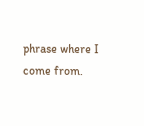phrase where I come from.